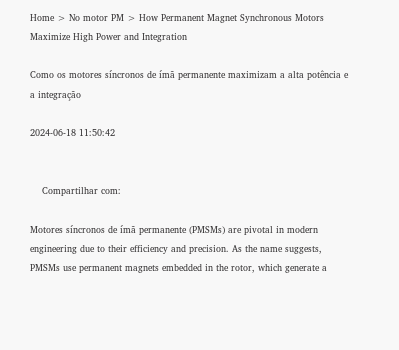Home > No motor PM > How Permanent Magnet Synchronous Motors Maximize High Power and Integration

Como os motores síncronos de ímã permanente maximizam a alta potência e a integração

2024-06-18 11:50:42


    Compartilhar com:

Motores síncronos de ímã permanente (PMSMs) are pivotal in modern engineering due to their efficiency and precision. As the name suggests, PMSMs use permanent magnets embedded in the rotor, which generate a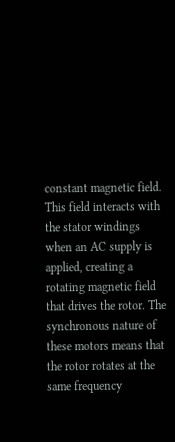constant magnetic field. This field interacts with the stator windings when an AC supply is applied, creating a rotating magnetic field that drives the rotor. The synchronous nature of these motors means that the rotor rotates at the same frequency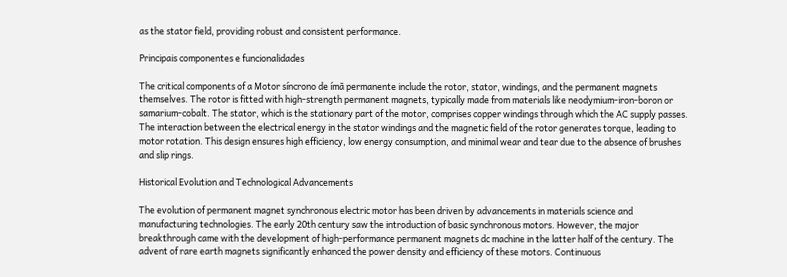as the stator field, providing robust and consistent performance.

Principais componentes e funcionalidades

The critical components of a Motor síncrono de ímã permanente include the rotor, stator, windings, and the permanent magnets themselves. The rotor is fitted with high-strength permanent magnets, typically made from materials like neodymium-iron-boron or samarium-cobalt. The stator, which is the stationary part of the motor, comprises copper windings through which the AC supply passes. The interaction between the electrical energy in the stator windings and the magnetic field of the rotor generates torque, leading to motor rotation. This design ensures high efficiency, low energy consumption, and minimal wear and tear due to the absence of brushes and slip rings.

Historical Evolution and Technological Advancements

The evolution of permanent magnet synchronous electric motor has been driven by advancements in materials science and manufacturing technologies. The early 20th century saw the introduction of basic synchronous motors. However, the major breakthrough came with the development of high-performance permanent magnets dc machine in the latter half of the century. The advent of rare earth magnets significantly enhanced the power density and efficiency of these motors. Continuous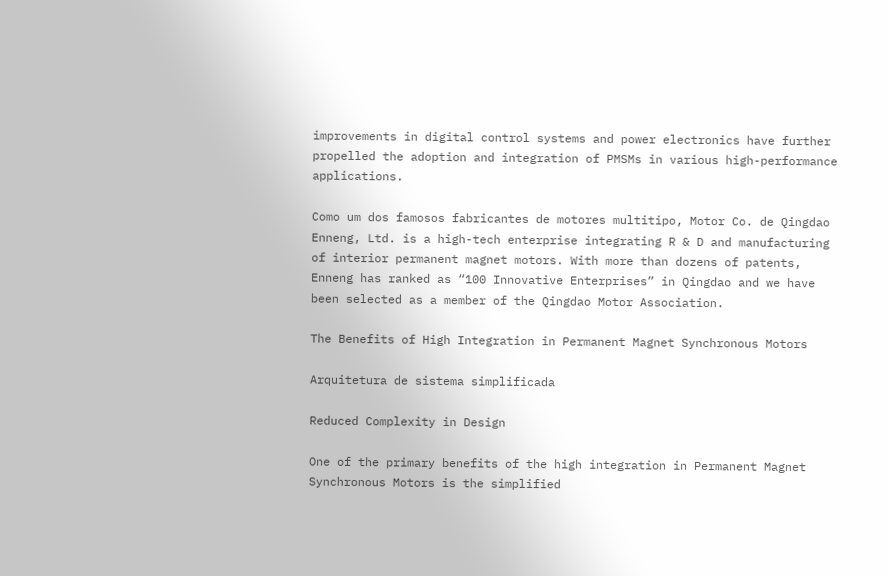improvements in digital control systems and power electronics have further propelled the adoption and integration of PMSMs in various high-performance applications.

Como um dos famosos fabricantes de motores multitipo, Motor Co. de Qingdao Enneng, Ltd. is a high-tech enterprise integrating R & D and manufacturing of interior permanent magnet motors. With more than dozens of patents, Enneng has ranked as “100 Innovative Enterprises” in Qingdao and we have been selected as a member of the Qingdao Motor Association.

The Benefits of High Integration in Permanent Magnet Synchronous Motors

Arquitetura de sistema simplificada

Reduced Complexity in Design

One of the primary benefits of the high integration in Permanent Magnet Synchronous Motors is the simplified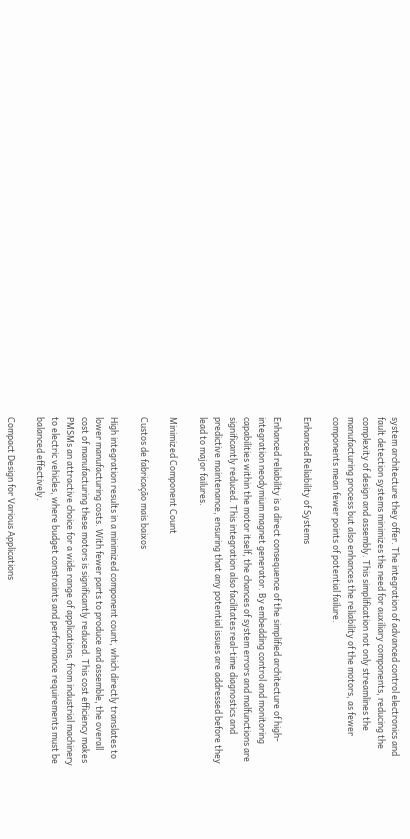system architecture they offer. The integration of advanced control electronics and fault detection systems minimizes the need for auxiliary components, reducing the complexity of design and assembly. This simplification not only streamlines the manufacturing process but also enhances the reliability of the motors, as fewer components mean fewer points of potential failure.

Enhanced Reliability of Systems

Enhanced reliability is a direct consequence of the simplified architecture of high-integration neodymium magnet generator. By embedding control and monitoring capabilities within the motor itself, the chances of system errors and malfunctions are significantly reduced. This integration also facilitates real-time diagnostics and predictive maintenance, ensuring that any potential issues are addressed before they lead to major failures.

Minimized Component Count

Custos de fabricação mais baixos

High integration results in a minimized component count, which directly translates to lower manufacturing costs. With fewer parts to produce and assemble, the overall cost of manufacturing these motors is significantly reduced. This cost efficiency makes PMSMs an attractive choice for a wide range of applications, from industrial machinery to electric vehicles, where budget constraints and performance requirements must be balanced effectively.

Compact Design for Various Applications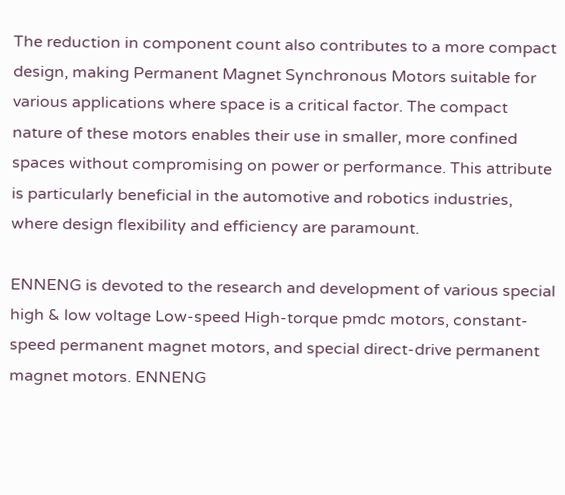The reduction in component count also contributes to a more compact design, making Permanent Magnet Synchronous Motors suitable for various applications where space is a critical factor. The compact nature of these motors enables their use in smaller, more confined spaces without compromising on power or performance. This attribute is particularly beneficial in the automotive and robotics industries, where design flexibility and efficiency are paramount.

ENNENG is devoted to the research and development of various special high & low voltage Low-speed High-torque pmdc motors, constant-speed permanent magnet motors, and special direct-drive permanent magnet motors. ENNENG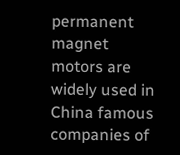permanent magnet motors are widely used in China famous companies of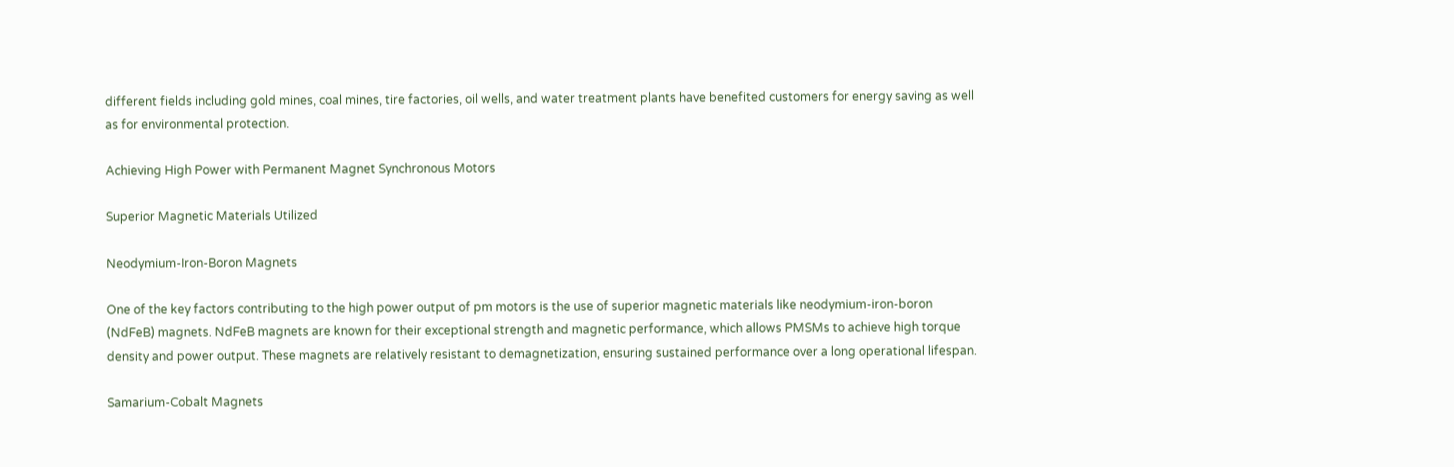different fields including gold mines, coal mines, tire factories, oil wells, and water treatment plants have benefited customers for energy saving as well as for environmental protection.

Achieving High Power with Permanent Magnet Synchronous Motors

Superior Magnetic Materials Utilized

Neodymium-Iron-Boron Magnets

One of the key factors contributing to the high power output of pm motors is the use of superior magnetic materials like neodymium-iron-boron (NdFeB) magnets. NdFeB magnets are known for their exceptional strength and magnetic performance, which allows PMSMs to achieve high torque density and power output. These magnets are relatively resistant to demagnetization, ensuring sustained performance over a long operational lifespan.

Samarium-Cobalt Magnets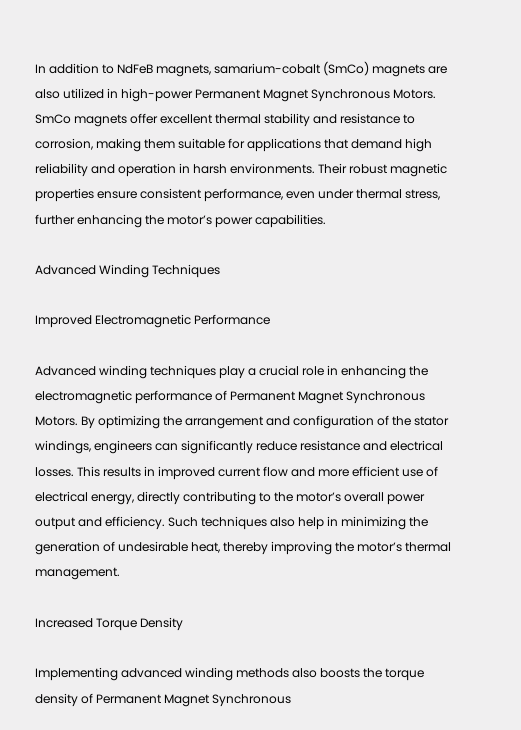In addition to NdFeB magnets, samarium-cobalt (SmCo) magnets are also utilized in high-power Permanent Magnet Synchronous Motors. SmCo magnets offer excellent thermal stability and resistance to corrosion, making them suitable for applications that demand high reliability and operation in harsh environments. Their robust magnetic properties ensure consistent performance, even under thermal stress, further enhancing the motor’s power capabilities.

Advanced Winding Techniques

Improved Electromagnetic Performance

Advanced winding techniques play a crucial role in enhancing the electromagnetic performance of Permanent Magnet Synchronous Motors. By optimizing the arrangement and configuration of the stator windings, engineers can significantly reduce resistance and electrical losses. This results in improved current flow and more efficient use of electrical energy, directly contributing to the motor’s overall power output and efficiency. Such techniques also help in minimizing the generation of undesirable heat, thereby improving the motor’s thermal management.

Increased Torque Density

Implementing advanced winding methods also boosts the torque density of Permanent Magnet Synchronous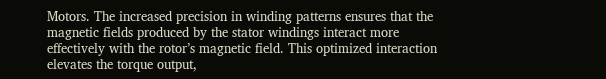Motors. The increased precision in winding patterns ensures that the magnetic fields produced by the stator windings interact more effectively with the rotor’s magnetic field. This optimized interaction elevates the torque output,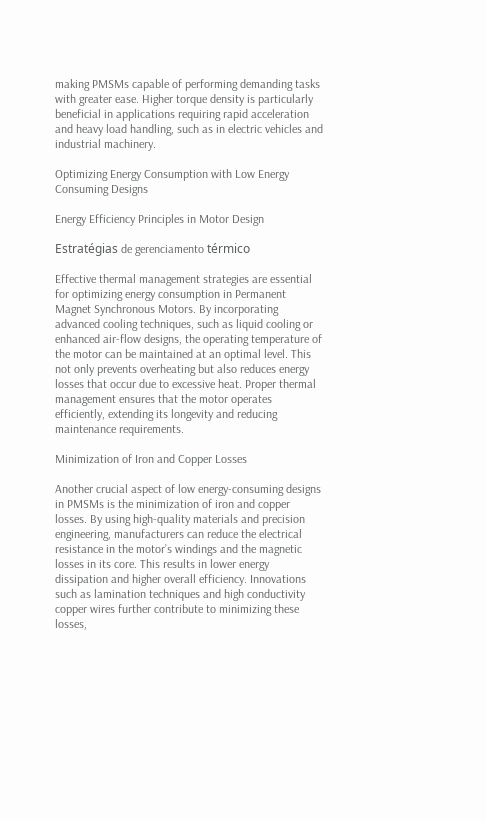making PMSMs capable of performing demanding tasks with greater ease. Higher torque density is particularly beneficial in applications requiring rapid acceleration and heavy load handling, such as in electric vehicles and industrial machinery.

Optimizing Energy Consumption with Low Energy Consuming Designs

Energy Efficiency Principles in Motor Design

Estratégias de gerenciamento térmico

Effective thermal management strategies are essential for optimizing energy consumption in Permanent Magnet Synchronous Motors. By incorporating advanced cooling techniques, such as liquid cooling or enhanced air-flow designs, the operating temperature of the motor can be maintained at an optimal level. This not only prevents overheating but also reduces energy losses that occur due to excessive heat. Proper thermal management ensures that the motor operates efficiently, extending its longevity and reducing maintenance requirements.

Minimization of Iron and Copper Losses

Another crucial aspect of low energy-consuming designs in PMSMs is the minimization of iron and copper losses. By using high-quality materials and precision engineering, manufacturers can reduce the electrical resistance in the motor’s windings and the magnetic losses in its core. This results in lower energy dissipation and higher overall efficiency. Innovations such as lamination techniques and high conductivity copper wires further contribute to minimizing these losses,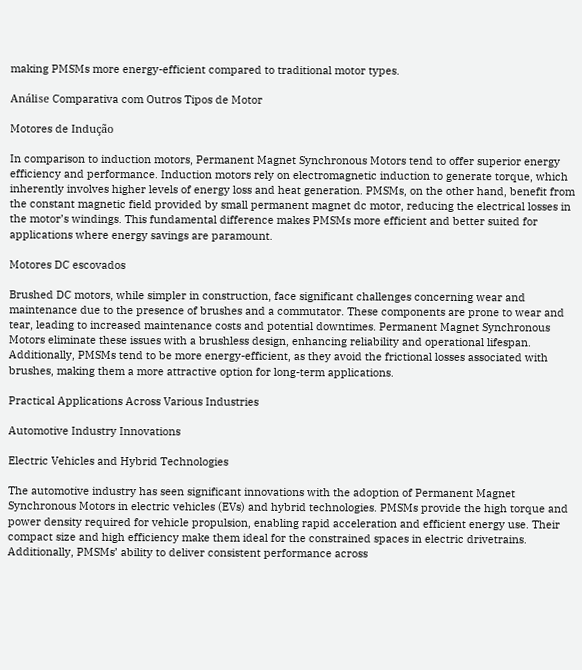making PMSMs more energy-efficient compared to traditional motor types.

Análise Comparativa com Outros Tipos de Motor

Motores de Indução

In comparison to induction motors, Permanent Magnet Synchronous Motors tend to offer superior energy efficiency and performance. Induction motors rely on electromagnetic induction to generate torque, which inherently involves higher levels of energy loss and heat generation. PMSMs, on the other hand, benefit from the constant magnetic field provided by small permanent magnet dc motor, reducing the electrical losses in the motor’s windings. This fundamental difference makes PMSMs more efficient and better suited for applications where energy savings are paramount.

Motores DC escovados

Brushed DC motors, while simpler in construction, face significant challenges concerning wear and maintenance due to the presence of brushes and a commutator. These components are prone to wear and tear, leading to increased maintenance costs and potential downtimes. Permanent Magnet Synchronous Motors eliminate these issues with a brushless design, enhancing reliability and operational lifespan. Additionally, PMSMs tend to be more energy-efficient, as they avoid the frictional losses associated with brushes, making them a more attractive option for long-term applications.

Practical Applications Across Various Industries

Automotive Industry Innovations

Electric Vehicles and Hybrid Technologies

The automotive industry has seen significant innovations with the adoption of Permanent Magnet Synchronous Motors in electric vehicles (EVs) and hybrid technologies. PMSMs provide the high torque and power density required for vehicle propulsion, enabling rapid acceleration and efficient energy use. Their compact size and high efficiency make them ideal for the constrained spaces in electric drivetrains. Additionally, PMSMs’ ability to deliver consistent performance across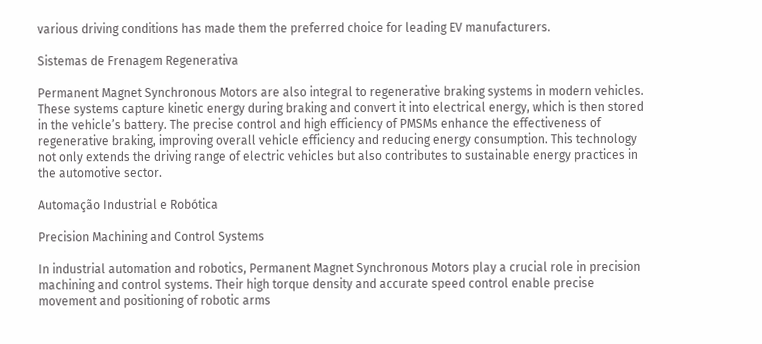various driving conditions has made them the preferred choice for leading EV manufacturers.

Sistemas de Frenagem Regenerativa

Permanent Magnet Synchronous Motors are also integral to regenerative braking systems in modern vehicles. These systems capture kinetic energy during braking and convert it into electrical energy, which is then stored in the vehicle’s battery. The precise control and high efficiency of PMSMs enhance the effectiveness of regenerative braking, improving overall vehicle efficiency and reducing energy consumption. This technology not only extends the driving range of electric vehicles but also contributes to sustainable energy practices in the automotive sector.

Automação Industrial e Robótica

Precision Machining and Control Systems

In industrial automation and robotics, Permanent Magnet Synchronous Motors play a crucial role in precision machining and control systems. Their high torque density and accurate speed control enable precise movement and positioning of robotic arms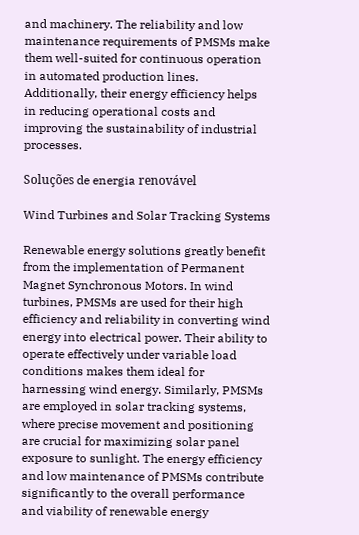and machinery. The reliability and low maintenance requirements of PMSMs make them well-suited for continuous operation in automated production lines. Additionally, their energy efficiency helps in reducing operational costs and improving the sustainability of industrial processes.

Soluções de energia renovável

Wind Turbines and Solar Tracking Systems

Renewable energy solutions greatly benefit from the implementation of Permanent Magnet Synchronous Motors. In wind turbines, PMSMs are used for their high efficiency and reliability in converting wind energy into electrical power. Their ability to operate effectively under variable load conditions makes them ideal for harnessing wind energy. Similarly, PMSMs are employed in solar tracking systems, where precise movement and positioning are crucial for maximizing solar panel exposure to sunlight. The energy efficiency and low maintenance of PMSMs contribute significantly to the overall performance and viability of renewable energy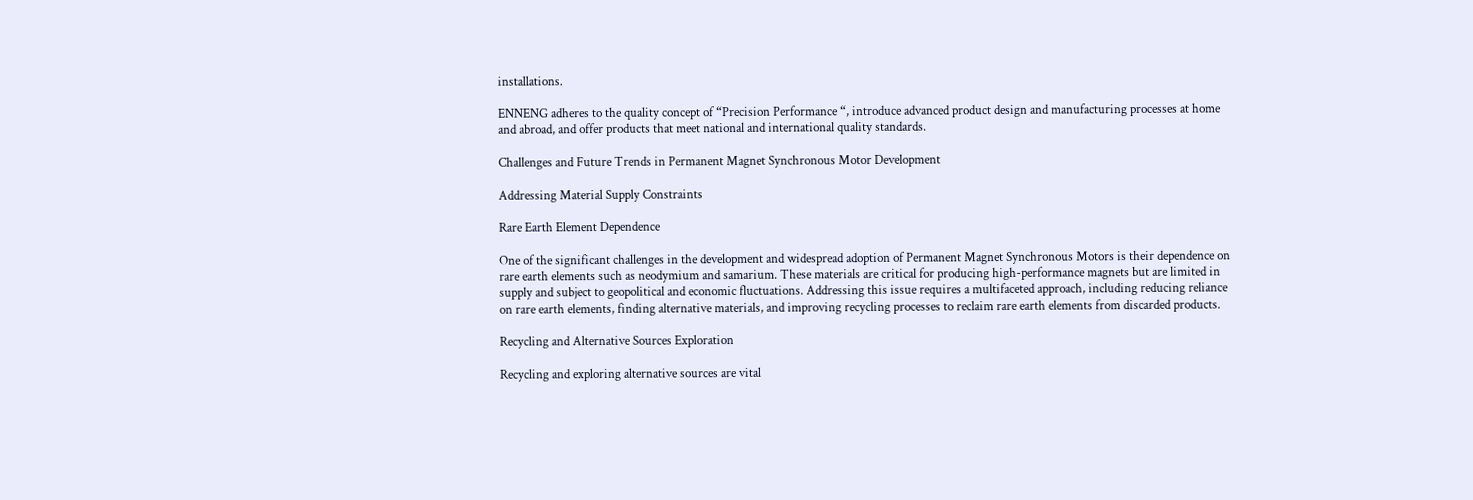installations.

ENNENG adheres to the quality concept of “Precision Performance “, introduce advanced product design and manufacturing processes at home and abroad, and offer products that meet national and international quality standards.

Challenges and Future Trends in Permanent Magnet Synchronous Motor Development

Addressing Material Supply Constraints

Rare Earth Element Dependence

One of the significant challenges in the development and widespread adoption of Permanent Magnet Synchronous Motors is their dependence on rare earth elements such as neodymium and samarium. These materials are critical for producing high-performance magnets but are limited in supply and subject to geopolitical and economic fluctuations. Addressing this issue requires a multifaceted approach, including reducing reliance on rare earth elements, finding alternative materials, and improving recycling processes to reclaim rare earth elements from discarded products.

Recycling and Alternative Sources Exploration

Recycling and exploring alternative sources are vital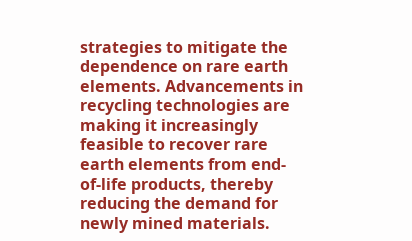strategies to mitigate the dependence on rare earth elements. Advancements in recycling technologies are making it increasingly feasible to recover rare earth elements from end-of-life products, thereby reducing the demand for newly mined materials.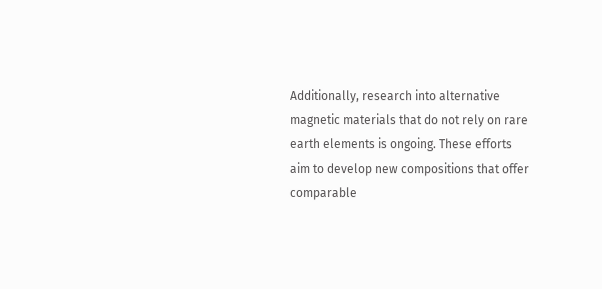Additionally, research into alternative magnetic materials that do not rely on rare earth elements is ongoing. These efforts aim to develop new compositions that offer comparable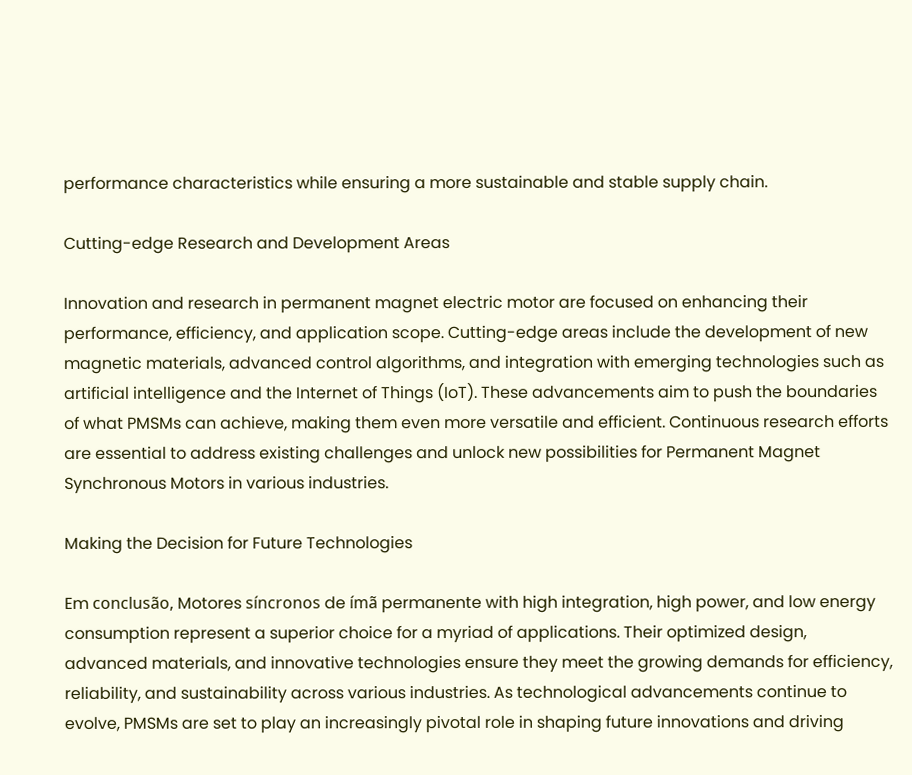performance characteristics while ensuring a more sustainable and stable supply chain.

Cutting-edge Research and Development Areas

Innovation and research in permanent magnet electric motor are focused on enhancing their performance, efficiency, and application scope. Cutting-edge areas include the development of new magnetic materials, advanced control algorithms, and integration with emerging technologies such as artificial intelligence and the Internet of Things (IoT). These advancements aim to push the boundaries of what PMSMs can achieve, making them even more versatile and efficient. Continuous research efforts are essential to address existing challenges and unlock new possibilities for Permanent Magnet Synchronous Motors in various industries.

Making the Decision for Future Technologies

Em conclusão, Motores síncronos de ímã permanente with high integration, high power, and low energy consumption represent a superior choice for a myriad of applications. Their optimized design, advanced materials, and innovative technologies ensure they meet the growing demands for efficiency, reliability, and sustainability across various industries. As technological advancements continue to evolve, PMSMs are set to play an increasingly pivotal role in shaping future innovations and driving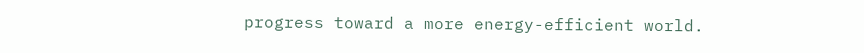progress toward a more energy-efficient world.